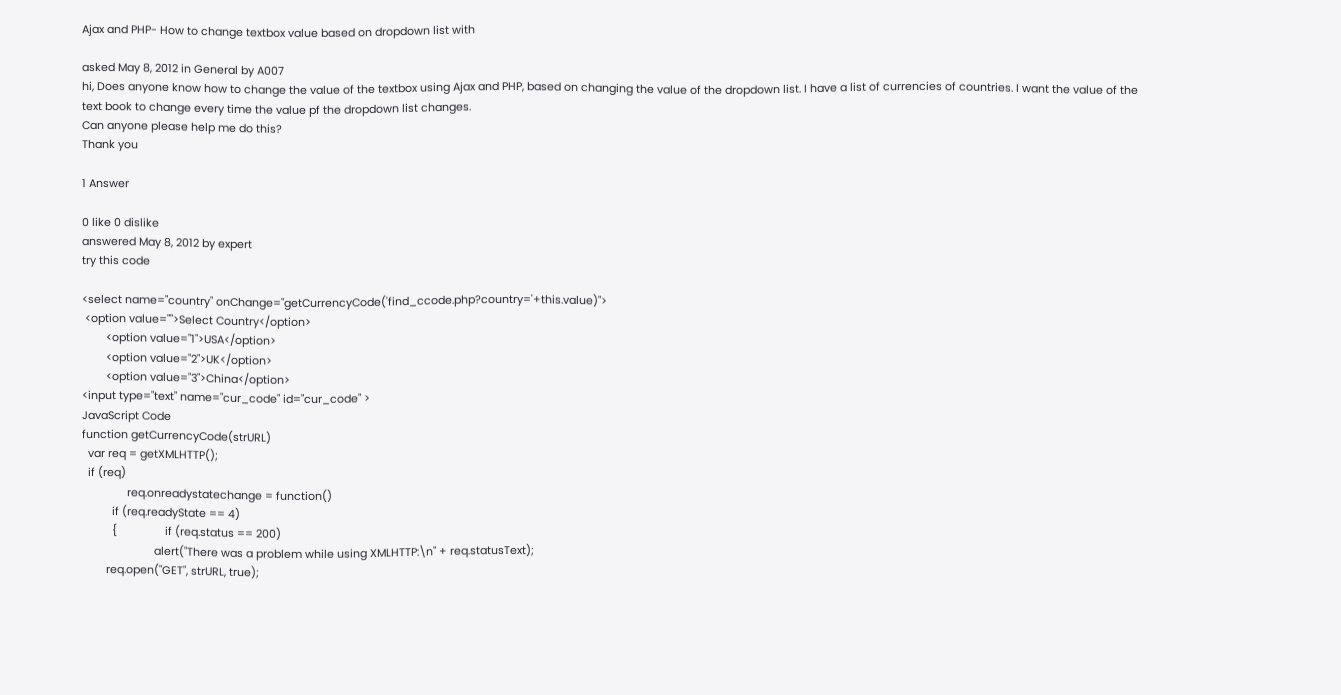Ajax and PHP- How to change textbox value based on dropdown list with

asked May 8, 2012 in General by A007
hi, Does anyone know how to change the value of the textbox using Ajax and PHP, based on changing the value of the dropdown list. I have a list of currencies of countries. I want the value of the text book to change every time the value pf the dropdown list changes.
Can anyone please help me do this?
Thank you

1 Answer

0 like 0 dislike
answered May 8, 2012 by expert
try this code

<select name="country" onChange="getCurrencyCode('find_ccode.php?country='+this.value)">
 <option value="">Select Country</option>
        <option value="1">USA</option>
        <option value="2">UK</option>
        <option value="3">China</option>
<input type="text" name="cur_code" id="cur_code" >
JavaScript Code
function getCurrencyCode(strURL)
  var req = getXMLHTTP();
  if (req)
               req.onreadystatechange = function()
          if (req.readyState == 4)
          {                if (req.status == 200)
                        alert("There was a problem while using XMLHTTP:\n" + req.statusText);
        req.open("GET", strURL, true);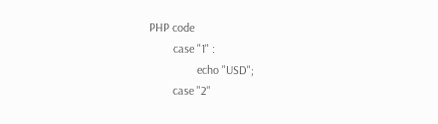PHP code
        case "1" :
                echo "USD";
        case "2"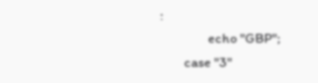:
                echo "GBP";
        case "3"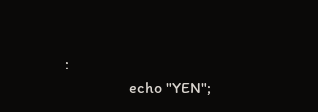:
                echo "YEN";